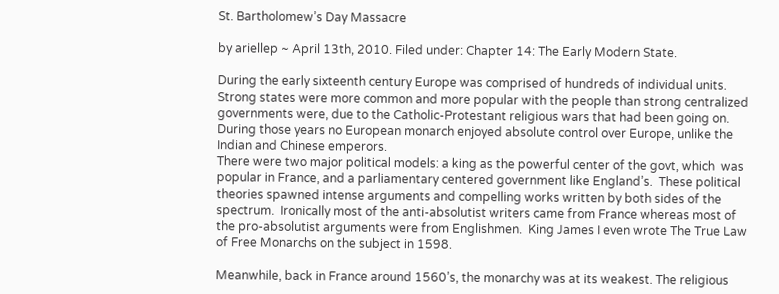St. Bartholomew’s Day Massacre

by ariellep ~ April 13th, 2010. Filed under: Chapter 14: The Early Modern State.

During the early sixteenth century Europe was comprised of hundreds of individual units. Strong states were more common and more popular with the people than strong centralized governments were, due to the Catholic-Protestant religious wars that had been going on.  During those years no European monarch enjoyed absolute control over Europe, unlike the Indian and Chinese emperors.
There were two major political models: a king as the powerful center of the govt, which  was popular in France, and a parliamentary centered government like England’s.  These political theories spawned intense arguments and compelling works written by both sides of the spectrum.  Ironically most of the anti-absolutist writers came from France whereas most of the pro-absolutist arguments were from Englishmen.  King James I even wrote The True Law of Free Monarchs on the subject in 1598.

Meanwhile, back in France around 1560’s, the monarchy was at its weakest. The religious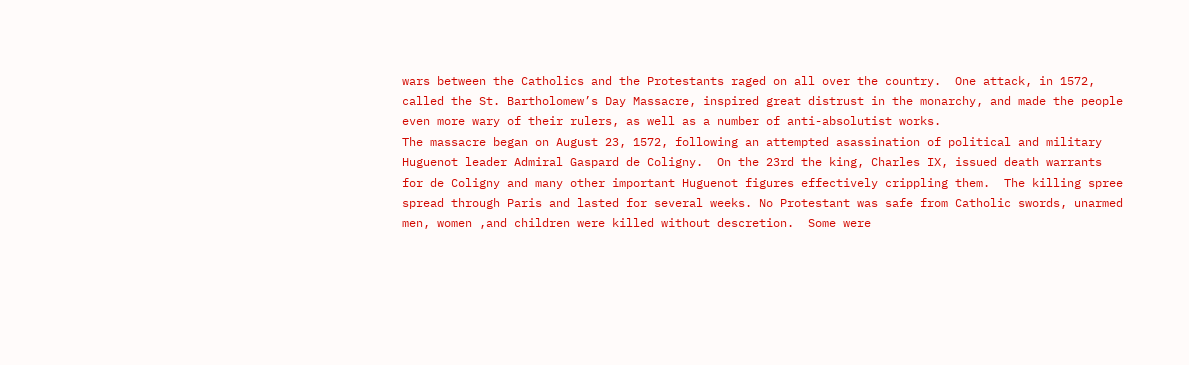wars between the Catholics and the Protestants raged on all over the country.  One attack, in 1572, called the St. Bartholomew’s Day Massacre, inspired great distrust in the monarchy, and made the people even more wary of their rulers, as well as a number of anti-absolutist works.
The massacre began on August 23, 1572, following an attempted asassination of political and military Huguenot leader Admiral Gaspard de Coligny.  On the 23rd the king, Charles IX, issued death warrants for de Coligny and many other important Huguenot figures effectively crippling them.  The killing spree spread through Paris and lasted for several weeks. No Protestant was safe from Catholic swords, unarmed men, women ,and children were killed without descretion.  Some were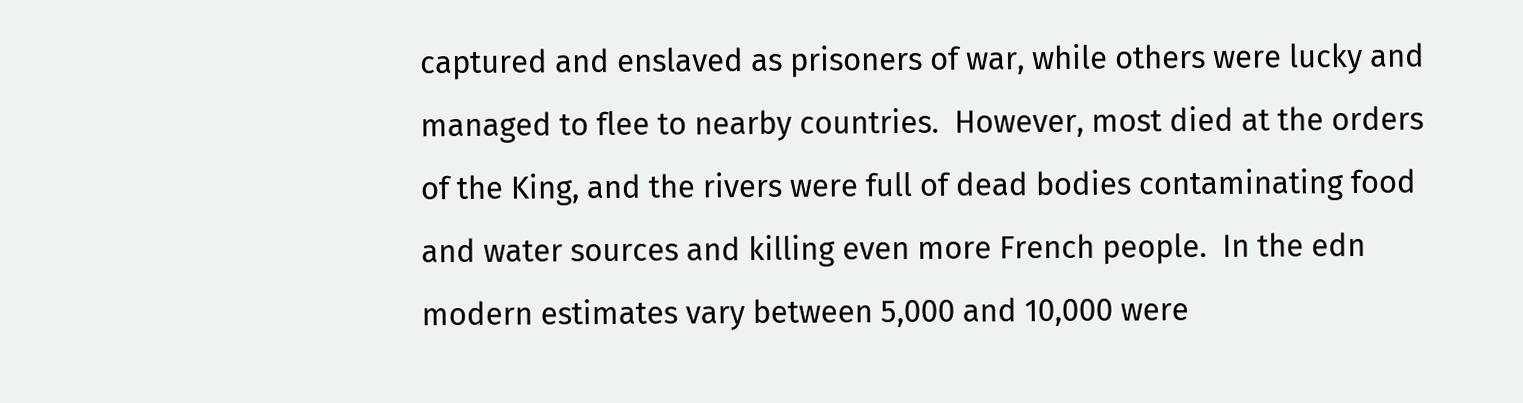captured and enslaved as prisoners of war, while others were lucky and managed to flee to nearby countries.  However, most died at the orders of the King, and the rivers were full of dead bodies contaminating food and water sources and killing even more French people.  In the edn modern estimates vary between 5,000 and 10,000 were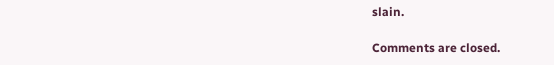slain.

Comments are closed.